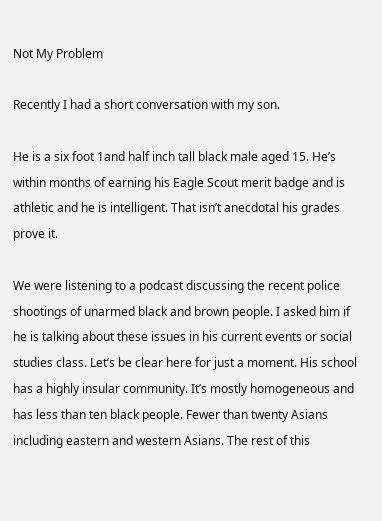Not My Problem

Recently I had a short conversation with my son.

He is a six foot 1and half inch tall black male aged 15. He’s within months of earning his Eagle Scout merit badge and is athletic and he is intelligent. That isn’t anecdotal his grades prove it.

We were listening to a podcast discussing the recent police shootings of unarmed black and brown people. I asked him if he is talking about these issues in his current events or social studies class. Let’s be clear here for just a moment. His school has a highly insular community. It’s mostly homogeneous and has less than ten black people. Fewer than twenty Asians including eastern and western Asians. The rest of this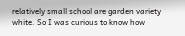relatively small school are garden variety white. So I was curious to know how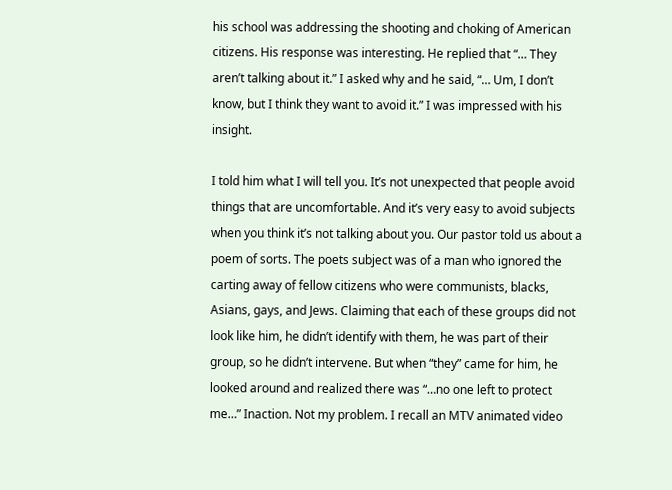his school was addressing the shooting and choking of American citizens. His response was interesting. He replied that “… They aren’t talking about it.” I asked why and he said, “… Um, I don’t know, but I think they want to avoid it.” I was impressed with his insight.

I told him what I will tell you. It’s not unexpected that people avoid things that are uncomfortable. And it’s very easy to avoid subjects when you think it’s not talking about you. Our pastor told us about a poem of sorts. The poets subject was of a man who ignored the carting away of fellow citizens who were communists, blacks, Asians, gays, and Jews. Claiming that each of these groups did not look like him, he didn’t identify with them, he was part of their group, so he didn’t intervene. But when “they” came for him, he looked around and realized there was “…no one left to protect me…” Inaction. Not my problem. I recall an MTV animated video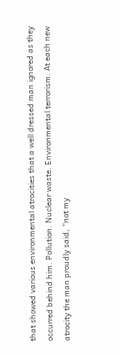that showed various environmental atrocities that a well dressed man ignored as they occurred behind him. Pollution. Nuclear waste. Environmental terrorism. At each new atrocity the man proudly said, “not my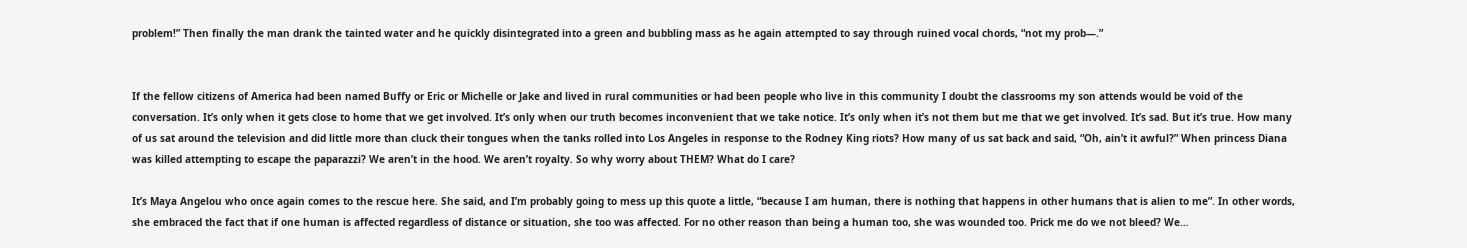problem!” Then finally the man drank the tainted water and he quickly disintegrated into a green and bubbling mass as he again attempted to say through ruined vocal chords, “not my prob—.”


If the fellow citizens of America had been named Buffy or Eric or Michelle or Jake and lived in rural communities or had been people who live in this community I doubt the classrooms my son attends would be void of the conversation. It’s only when it gets close to home that we get involved. It’s only when our truth becomes inconvenient that we take notice. It’s only when it’s not them but me that we get involved. It’s sad. But it’s true. How many of us sat around the television and did little more than cluck their tongues when the tanks rolled into Los Angeles in response to the Rodney King riots? How many of us sat back and said, “Oh, ain’t it awful?” When princess Diana was killed attempting to escape the paparazzi? We aren’t in the hood. We aren’t royalty. So why worry about THEM? What do I care?

It’s Maya Angelou who once again comes to the rescue here. She said, and I’m probably going to mess up this quote a little, “because I am human, there is nothing that happens in other humans that is alien to me”. In other words, she embraced the fact that if one human is affected regardless of distance or situation, she too was affected. For no other reason than being a human too, she was wounded too. Prick me do we not bleed? We…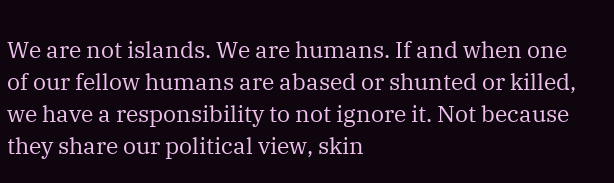We are not islands. We are humans. If and when one of our fellow humans are abased or shunted or killed, we have a responsibility to not ignore it. Not because they share our political view, skin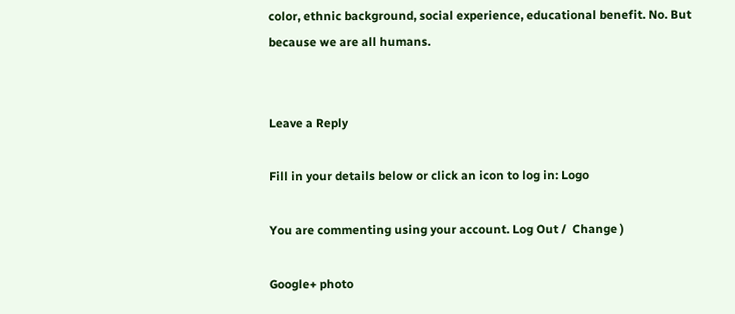color, ethnic background, social experience, educational benefit. No. But because we are all humans.


Leave a Reply

Fill in your details below or click an icon to log in: Logo

You are commenting using your account. Log Out /  Change )

Google+ photo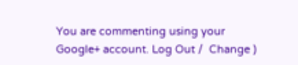You are commenting using your Google+ account. Log Out /  Change )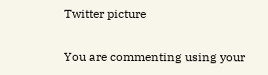Twitter picture

You are commenting using your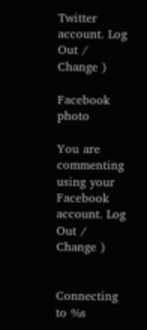Twitter account. Log Out /  Change )

Facebook photo

You are commenting using your Facebook account. Log Out /  Change )


Connecting to %s